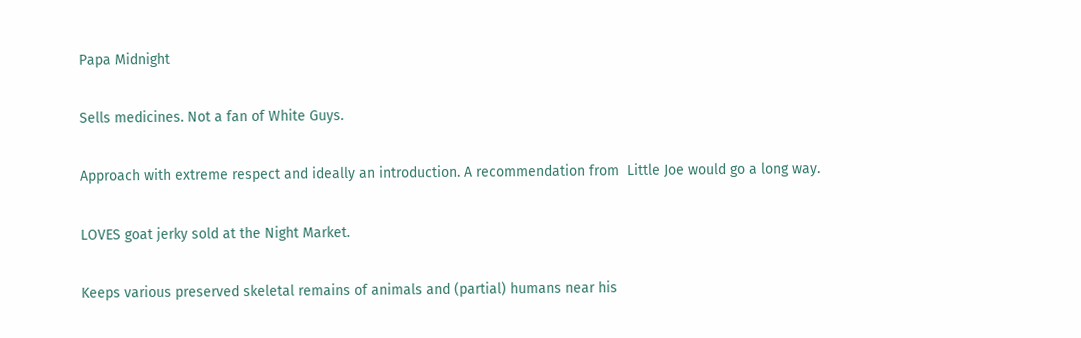Papa Midnight

Sells medicines. Not a fan of White Guys.

Approach with extreme respect and ideally an introduction. A recommendation from  Little Joe would go a long way.

LOVES goat jerky sold at the Night Market.

Keeps various preserved skeletal remains of animals and (partial) humans near his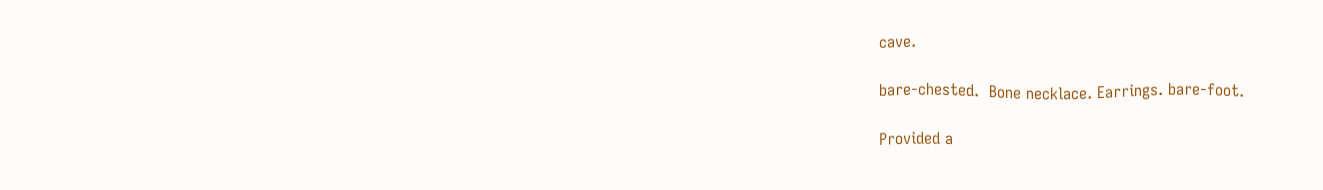cave.

bare-chested.  Bone necklace. Earrings. bare-foot.

Provided a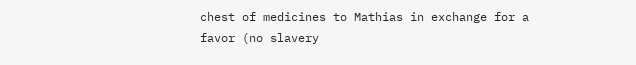chest of medicines to Mathias in exchange for a favor (no slavery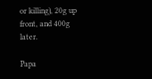or killing), 20g up front, and 400g later.

Papa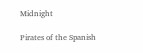Midnight

Pirates of the Spanish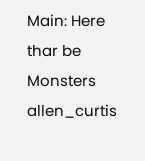Main: Here thar be Monsters allen_curtis